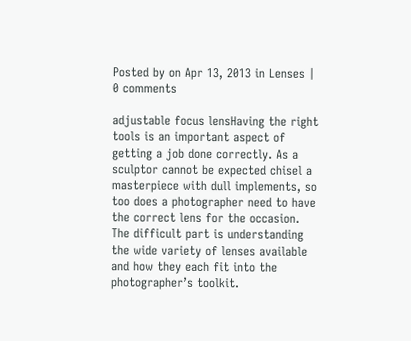Posted by on Apr 13, 2013 in Lenses | 0 comments

adjustable focus lensHaving the right tools is an important aspect of getting a job done correctly. As a sculptor cannot be expected chisel a masterpiece with dull implements, so too does a photographer need to have the correct lens for the occasion. The difficult part is understanding the wide variety of lenses available and how they each fit into the photographer’s toolkit.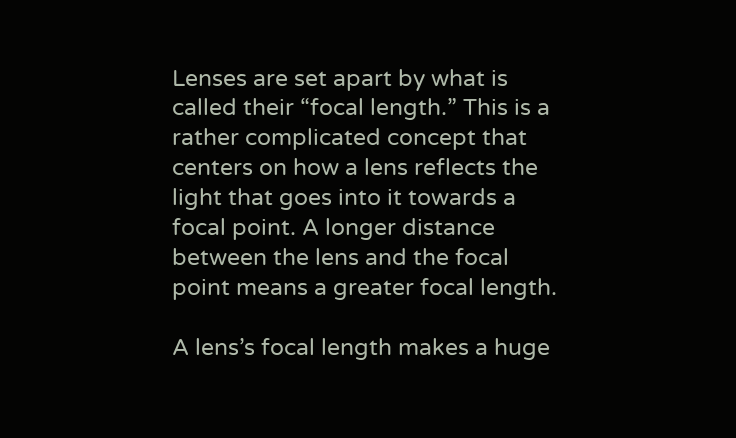Lenses are set apart by what is called their “focal length.” This is a rather complicated concept that centers on how a lens reflects the light that goes into it towards a focal point. A longer distance between the lens and the focal point means a greater focal length.

A lens’s focal length makes a huge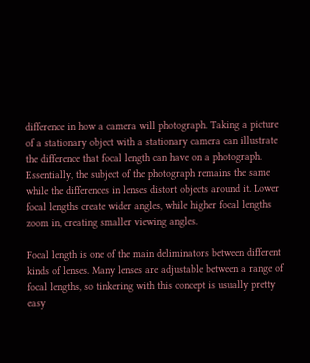difference in how a camera will photograph. Taking a picture of a stationary object with a stationary camera can illustrate the difference that focal length can have on a photograph. Essentially, the subject of the photograph remains the same while the differences in lenses distort objects around it. Lower focal lengths create wider angles, while higher focal lengths zoom in, creating smaller viewing angles.

Focal length is one of the main deliminators between different kinds of lenses. Many lenses are adjustable between a range of focal lengths, so tinkering with this concept is usually pretty easy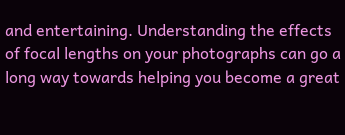and entertaining. Understanding the effects of focal lengths on your photographs can go a long way towards helping you become a great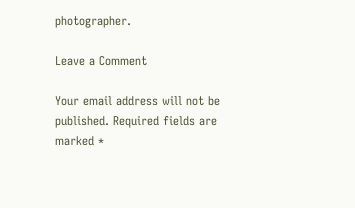photographer.

Leave a Comment

Your email address will not be published. Required fields are marked *